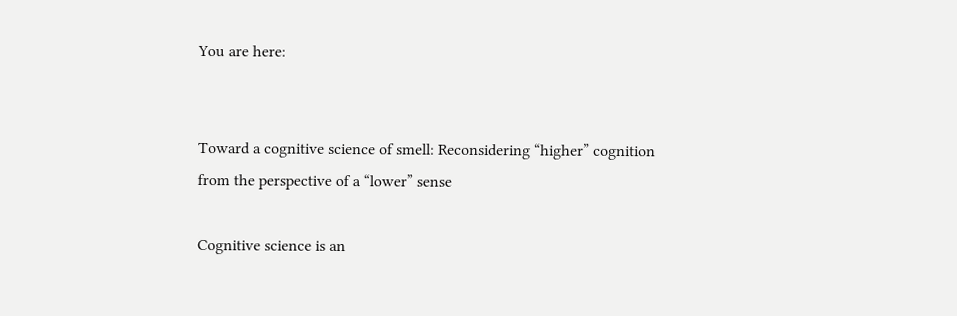You are here:


Toward a cognitive science of smell: Reconsidering “higher” cognition from the perspective of a “lower” sense

Cognitive science is an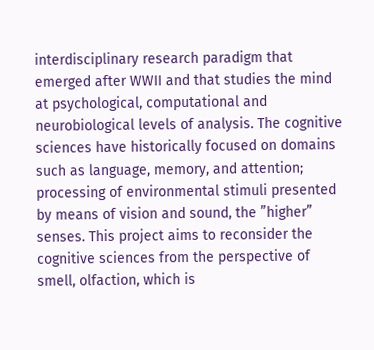interdisciplinary research paradigm that emerged after WWII and that studies the mind at psychological, computational and neurobiological levels of analysis. The cognitive sciences have historically focused on domains such as language, memory, and attention; processing of environmental stimuli presented by means of vision and sound, the ”higher” senses. This project aims to reconsider the cognitive sciences from the perspective of smell, olfaction, which is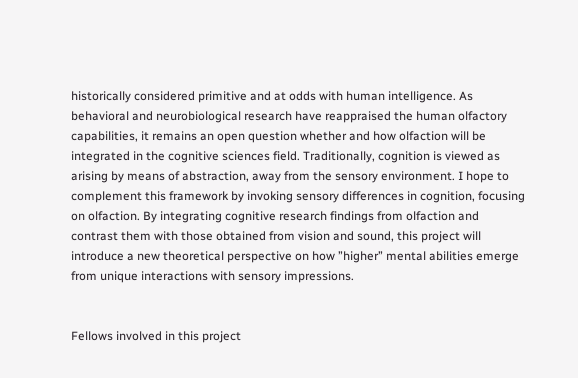historically considered primitive and at odds with human intelligence. As behavioral and neurobiological research have reappraised the human olfactory capabilities, it remains an open question whether and how olfaction will be integrated in the cognitive sciences field. Traditionally, cognition is viewed as arising by means of abstraction, away from the sensory environment. I hope to complement this framework by invoking sensory differences in cognition, focusing on olfaction. By integrating cognitive research findings from olfaction and contrast them with those obtained from vision and sound, this project will introduce a new theoretical perspective on how ”higher” mental abilities emerge from unique interactions with sensory impressions.


Fellows involved in this project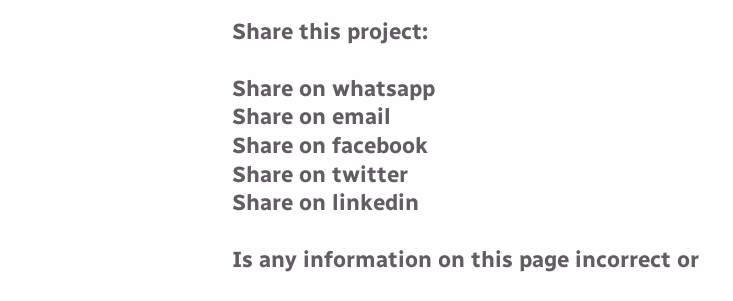Share this project:

Share on whatsapp
Share on email
Share on facebook
Share on twitter
Share on linkedin

Is any information on this page incorrect or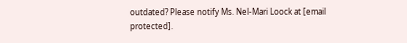outdated? Please notify Ms. Nel-Mari Loock at [email protected].